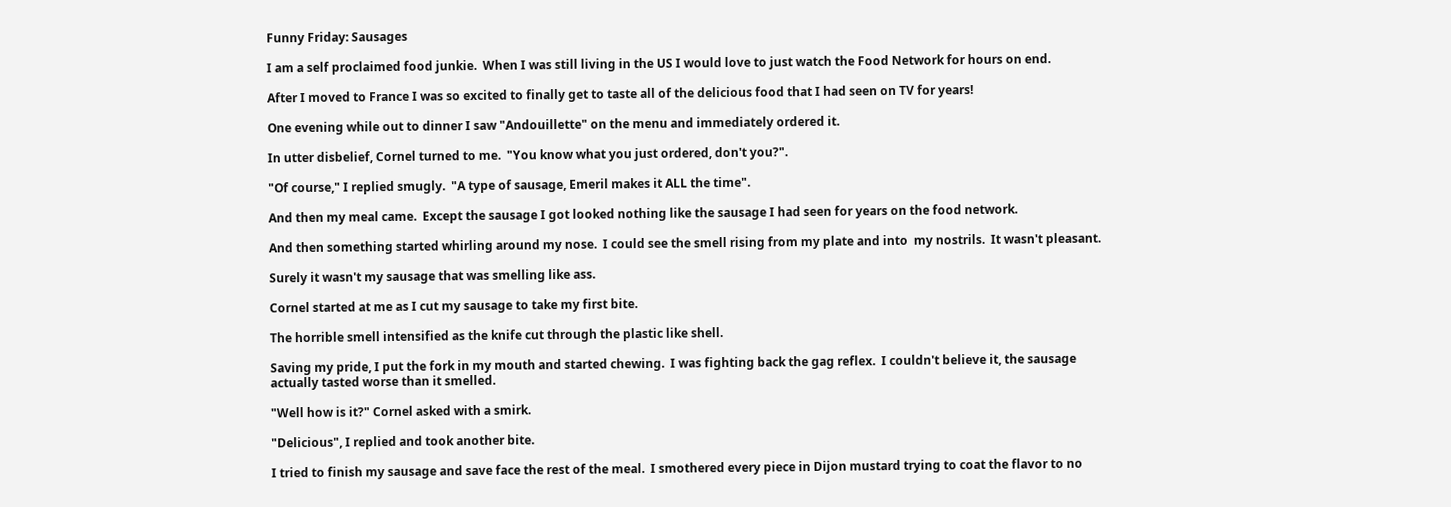Funny Friday: Sausages

I am a self proclaimed food junkie.  When I was still living in the US I would love to just watch the Food Network for hours on end.

After I moved to France I was so excited to finally get to taste all of the delicious food that I had seen on TV for years!

One evening while out to dinner I saw "Andouillette" on the menu and immediately ordered it.

In utter disbelief, Cornel turned to me.  "You know what you just ordered, don't you?".

"Of course," I replied smugly.  "A type of sausage, Emeril makes it ALL the time".

And then my meal came.  Except the sausage I got looked nothing like the sausage I had seen for years on the food network.

And then something started whirling around my nose.  I could see the smell rising from my plate and into  my nostrils.  It wasn't pleasant.

Surely it wasn't my sausage that was smelling like ass.

Cornel started at me as I cut my sausage to take my first bite.

The horrible smell intensified as the knife cut through the plastic like shell.

Saving my pride, I put the fork in my mouth and started chewing.  I was fighting back the gag reflex.  I couldn't believe it, the sausage actually tasted worse than it smelled.

"Well how is it?" Cornel asked with a smirk.

"Delicious", I replied and took another bite.

I tried to finish my sausage and save face the rest of the meal.  I smothered every piece in Dijon mustard trying to coat the flavor to no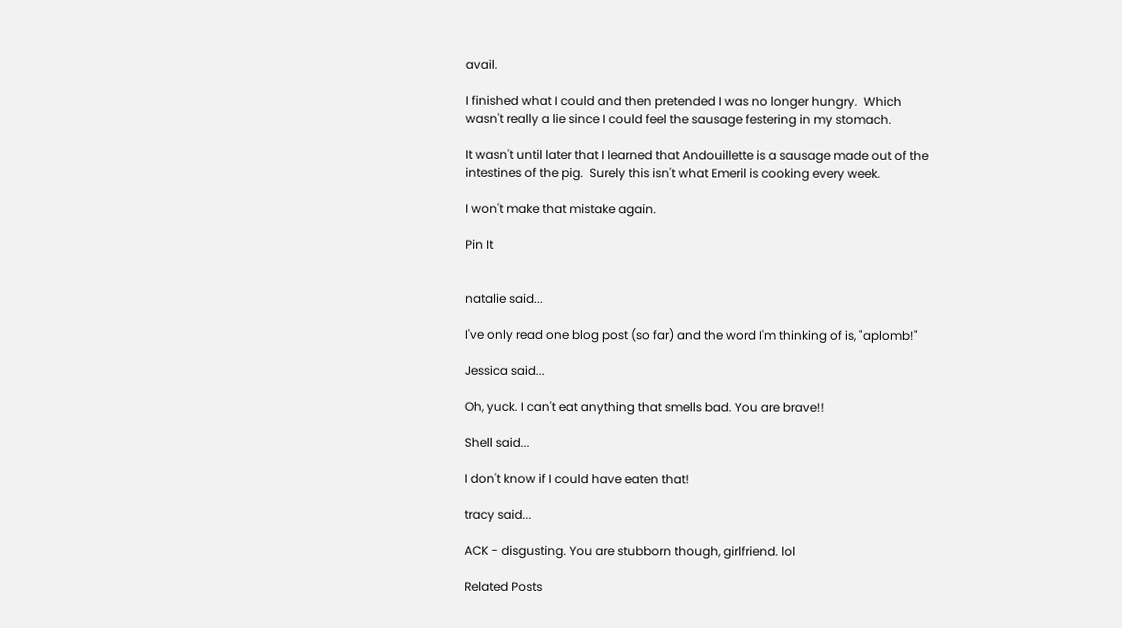avail.

I finished what I could and then pretended I was no longer hungry.  Which wasn't really a lie since I could feel the sausage festering in my stomach.

It wasn't until later that I learned that Andouillette is a sausage made out of the intestines of the pig.  Surely this isn't what Emeril is cooking every week.

I won't make that mistake again.

Pin It


natalie said...

I've only read one blog post (so far) and the word I'm thinking of is, "aplomb!"

Jessica said...

Oh, yuck. I can't eat anything that smells bad. You are brave!!

Shell said...

I don't know if I could have eaten that!

tracy said...

ACK - disgusting. You are stubborn though, girlfriend. lol

Related Posts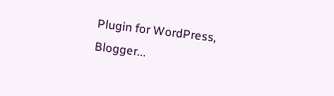Plugin for WordPress, Blogger...